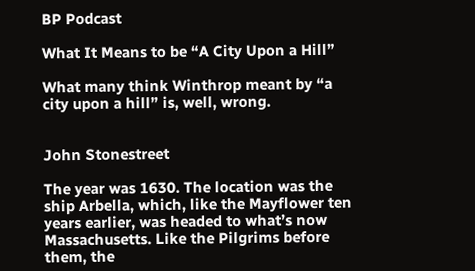BP Podcast

What It Means to be “A City Upon a Hill”

What many think Winthrop meant by “a city upon a hill” is, well, wrong.


John Stonestreet

The year was 1630. The location was the ship Arbella, which, like the Mayflower ten years earlier, was headed to what’s now Massachusetts. Like the Pilgrims before them, the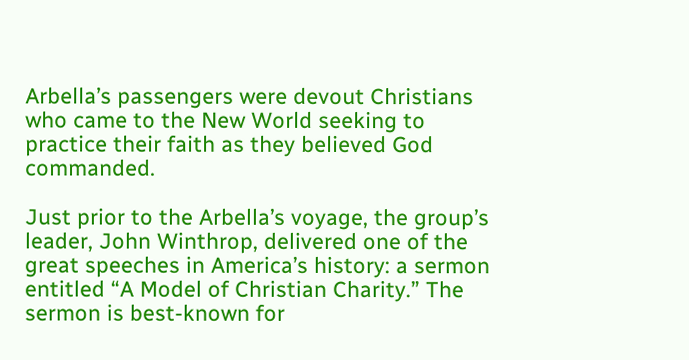Arbella’s passengers were devout Christians who came to the New World seeking to practice their faith as they believed God commanded.

Just prior to the Arbella’s voyage, the group’s leader, John Winthrop, delivered one of the great speeches in America’s history: a sermon entitled “A Model of Christian Charity.” The sermon is best-known for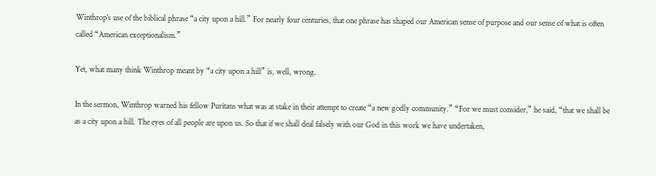Winthrop’s use of the biblical phrase “a city upon a hill.” For nearly four centuries, that one phrase has shaped our American sense of purpose and our sense of what is often called “American exceptionalism.”

Yet, what many think Winthrop meant by “a city upon a hill” is, well, wrong.

In the sermon, Winthrop warned his fellow Puritans what was at stake in their attempt to create “a new godly community.” “For we must consider,” he said, “that we shall be as a city upon a hill. The eyes of all people are upon us. So that if we shall deal falsely with our God in this work we have undertaken,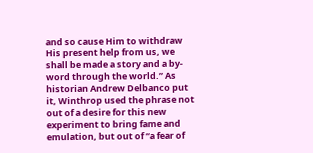and so cause Him to withdraw His present help from us, we shall be made a story and a by-word through the world.” As historian Andrew Delbanco put it, Winthrop used the phrase not out of a desire for this new experiment to bring fame and emulation, but out of “a fear of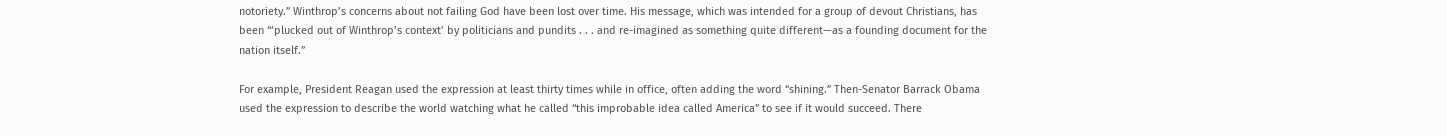notoriety.” Winthrop’s concerns about not failing God have been lost over time. His message, which was intended for a group of devout Christians, has been “‘plucked out of Winthrop’s context’ by politicians and pundits . . . and re-imagined as something quite different—as a founding document for the nation itself.”

For example, President Reagan used the expression at least thirty times while in office, often adding the word “shining.” Then-Senator Barrack Obama used the expression to describe the world watching what he called “this improbable idea called America” to see if it would succeed. There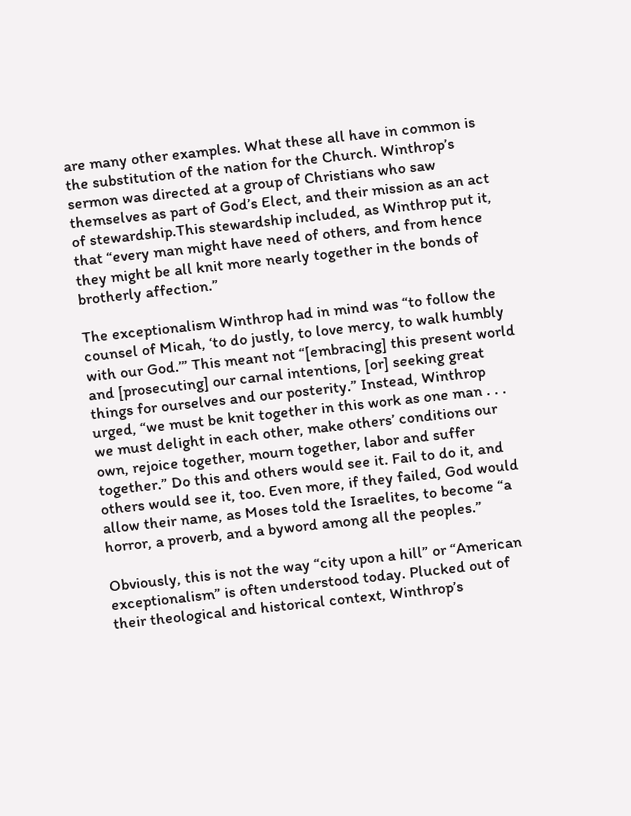are many other examples. What these all have in common is the substitution of the nation for the Church. Winthrop’s sermon was directed at a group of Christians who saw themselves as part of God’s Elect, and their mission as an act of stewardship.This stewardship included, as Winthrop put it, that “every man might have need of others, and from hence they might be all knit more nearly together in the bonds of brotherly affection.”

The exceptionalism Winthrop had in mind was “to follow the counsel of Micah, ‘to do justly, to love mercy, to walk humbly with our God.’” This meant not “[embracing] this present world and [prosecuting] our carnal intentions, [or] seeking great things for ourselves and our posterity.” Instead, Winthrop urged, “we must be knit together in this work as one man . . . we must delight in each other, make others’ conditions our own, rejoice together, mourn together, labor and suffer together.” Do this and others would see it. Fail to do it, and others would see it, too. Even more, if they failed, God would allow their name, as Moses told the Israelites, to become “a horror, a proverb, and a byword among all the peoples.”

Obviously, this is not the way “city upon a hill” or “American exceptionalism” is often understood today. Plucked out of their theological and historical context, Winthrop’s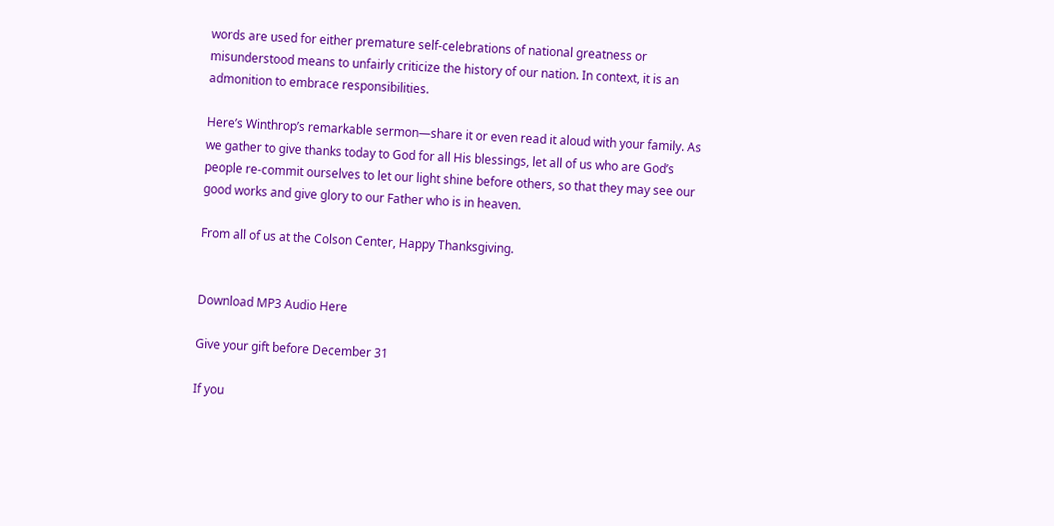words are used for either premature self-celebrations of national greatness or misunderstood means to unfairly criticize the history of our nation. In context, it is an admonition to embrace responsibilities.

Here’s Winthrop’s remarkable sermon—share it or even read it aloud with your family. As we gather to give thanks today to God for all His blessings, let all of us who are God’s people re-commit ourselves to let our light shine before others, so that they may see our good works and give glory to our Father who is in heaven.

From all of us at the Colson Center, Happy Thanksgiving.


Download MP3 Audio Here

Give your gift before December 31

If you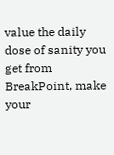value the daily dose of sanity you get from BreakPoint, make your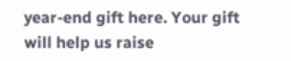year-end gift here. Your gift will help us raise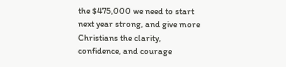the $475,000 we need to start next year strong, and give more Christians the clarity, confidence, and courage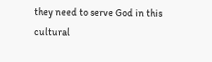they need to serve God in this cultural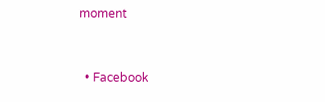moment


  • Facebook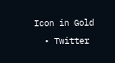Icon in Gold
  • Twitter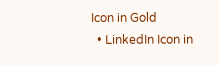Icon in Gold
  • LinkedIn Icon in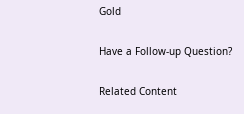Gold

Have a Follow-up Question?

Related Content